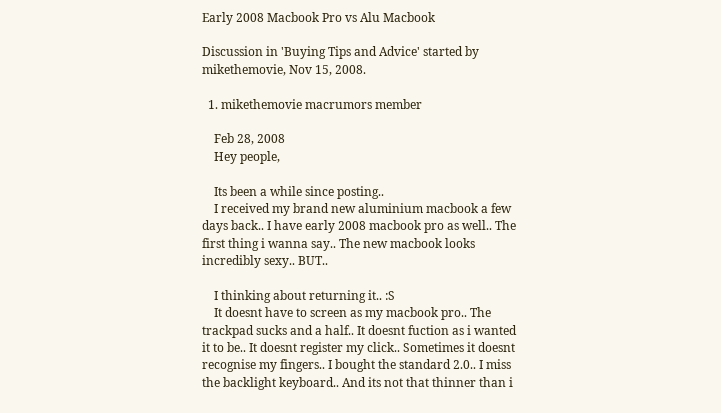Early 2008 Macbook Pro vs Alu Macbook

Discussion in 'Buying Tips and Advice' started by mikethemovie, Nov 15, 2008.

  1. mikethemovie macrumors member

    Feb 28, 2008
    Hey people,

    Its been a while since posting..
    I received my brand new aluminium macbook a few days back.. I have early 2008 macbook pro as well.. The first thing i wanna say.. The new macbook looks incredibly sexy.. BUT..

    I thinking about returning it.. :S
    It doesnt have to screen as my macbook pro.. The trackpad sucks and a half.. It doesnt fuction as i wanted it to be.. It doesnt register my click.. Sometimes it doesnt recognise my fingers.. I bought the standard 2.0.. I miss the backlight keyboard.. And its not that thinner than i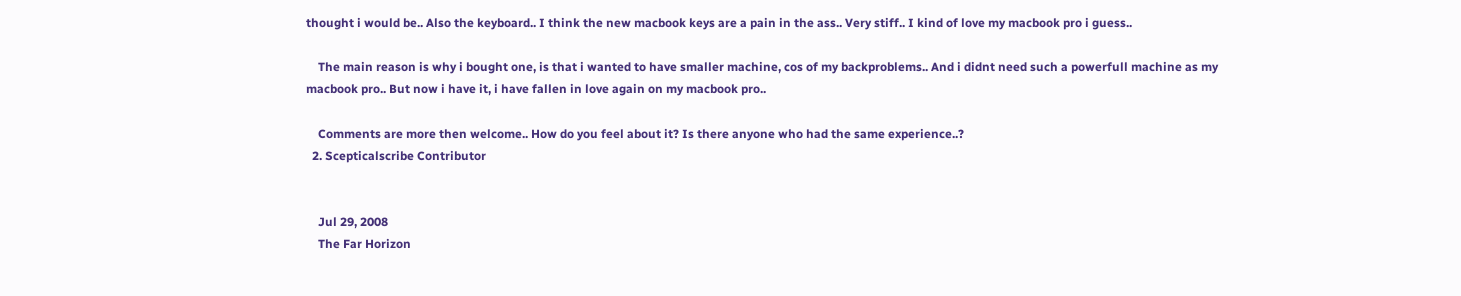thought i would be.. Also the keyboard.. I think the new macbook keys are a pain in the ass.. Very stiff.. I kind of love my macbook pro i guess..

    The main reason is why i bought one, is that i wanted to have smaller machine, cos of my backproblems.. And i didnt need such a powerfull machine as my macbook pro.. But now i have it, i have fallen in love again on my macbook pro..

    Comments are more then welcome.. How do you feel about it? Is there anyone who had the same experience..?
  2. Scepticalscribe Contributor


    Jul 29, 2008
    The Far Horizon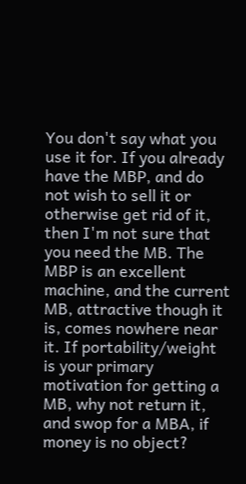You don't say what you use it for. If you already have the MBP, and do not wish to sell it or otherwise get rid of it, then I'm not sure that you need the MB. The MBP is an excellent machine, and the current MB, attractive though it is, comes nowhere near it. If portability/weight is your primary motivation for getting a MB, why not return it, and swop for a MBA, if money is no object?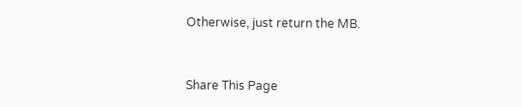Otherwise, just return the MB.


Share This Page